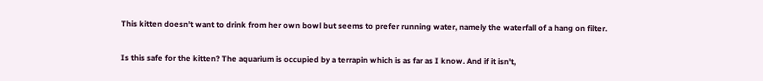This kitten doesn't want to drink from her own bowl but seems to prefer running water, namely the waterfall of a hang on filter.

Is this safe for the kitten? The aquarium is occupied by a terrapin which is as far as I know. And if it isn't,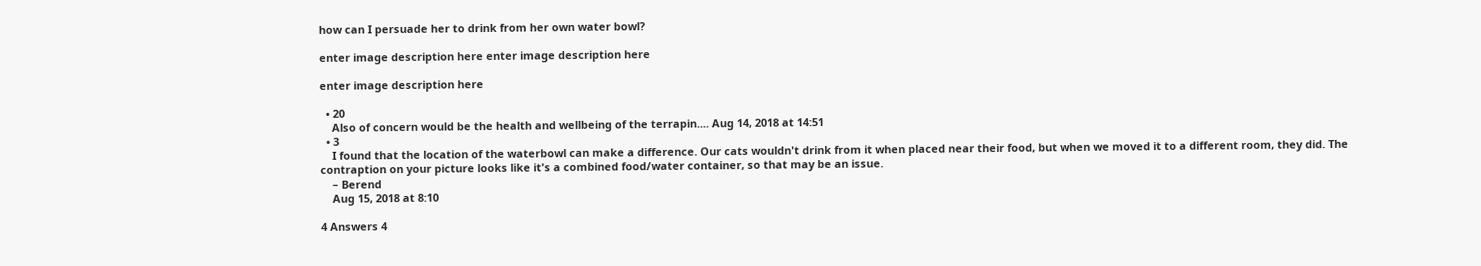how can I persuade her to drink from her own water bowl?

enter image description here enter image description here

enter image description here

  • 20
    Also of concern would be the health and wellbeing of the terrapin.... Aug 14, 2018 at 14:51
  • 3
    I found that the location of the waterbowl can make a difference. Our cats wouldn't drink from it when placed near their food, but when we moved it to a different room, they did. The contraption on your picture looks like it's a combined food/water container, so that may be an issue.
    – Berend
    Aug 15, 2018 at 8:10

4 Answers 4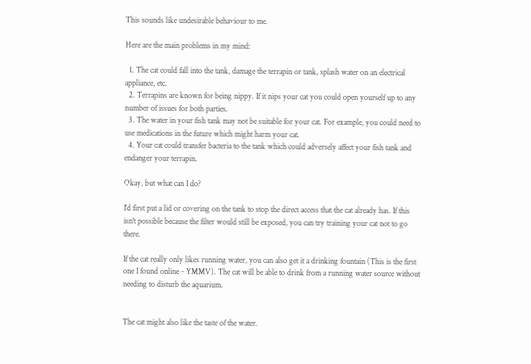This sounds like undesirable behaviour to me.

Here are the main problems in my mind:

  1. The cat could fall into the tank, damage the terrapin or tank, splash water on an electrical appliance, etc.
  2. Terrapins are known for being nippy. If it nips your cat you could open yourself up to any number of issues for both parties.
  3. The water in your fish tank may not be suitable for your cat. For example, you could need to use medications in the future which might harm your cat.
  4. Your cat could transfer bacteria to the tank which could adversely affect your fish tank and endanger your terrapin.

Okay, but what can I do?

I'd first put a lid or covering on the tank to stop the direct access that the cat already has. If this isn't possible because the filter would still be exposed, you can try training your cat not to go there.

If the cat really only likes running water, you can also get it a drinking fountain (This is the first one I found online - YMMV). The cat will be able to drink from a running water source without needing to disturb the aquarium.


The cat might also like the taste of the water.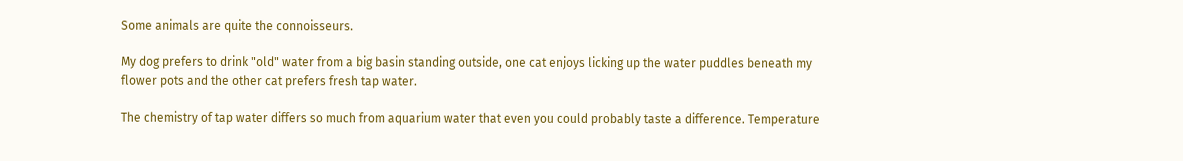Some animals are quite the connoisseurs.

My dog prefers to drink "old" water from a big basin standing outside, one cat enjoys licking up the water puddles beneath my flower pots and the other cat prefers fresh tap water.

The chemistry of tap water differs so much from aquarium water that even you could probably taste a difference. Temperature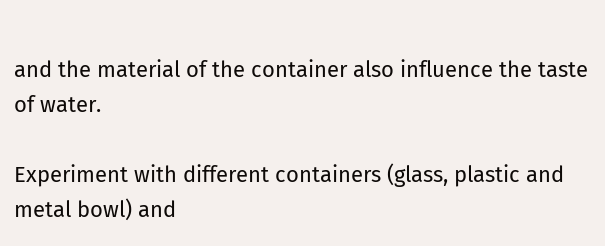and the material of the container also influence the taste of water.

Experiment with different containers (glass, plastic and metal bowl) and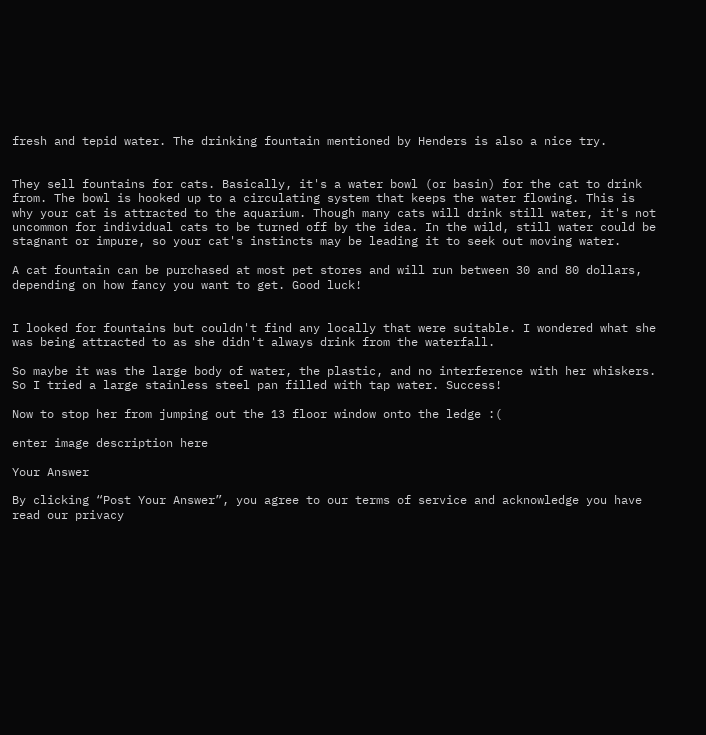fresh and tepid water. The drinking fountain mentioned by Henders is also a nice try.


They sell fountains for cats. Basically, it's a water bowl (or basin) for the cat to drink from. The bowl is hooked up to a circulating system that keeps the water flowing. This is why your cat is attracted to the aquarium. Though many cats will drink still water, it's not uncommon for individual cats to be turned off by the idea. In the wild, still water could be stagnant or impure, so your cat's instincts may be leading it to seek out moving water.

A cat fountain can be purchased at most pet stores and will run between 30 and 80 dollars, depending on how fancy you want to get. Good luck!


I looked for fountains but couldn't find any locally that were suitable. I wondered what she was being attracted to as she didn't always drink from the waterfall.

So maybe it was the large body of water, the plastic, and no interference with her whiskers. So I tried a large stainless steel pan filled with tap water. Success!

Now to stop her from jumping out the 13 floor window onto the ledge :(

enter image description here

Your Answer

By clicking “Post Your Answer”, you agree to our terms of service and acknowledge you have read our privacy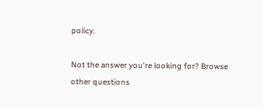policy.

Not the answer you're looking for? Browse other questions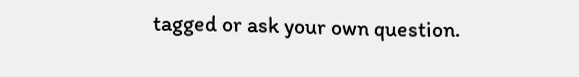tagged or ask your own question.